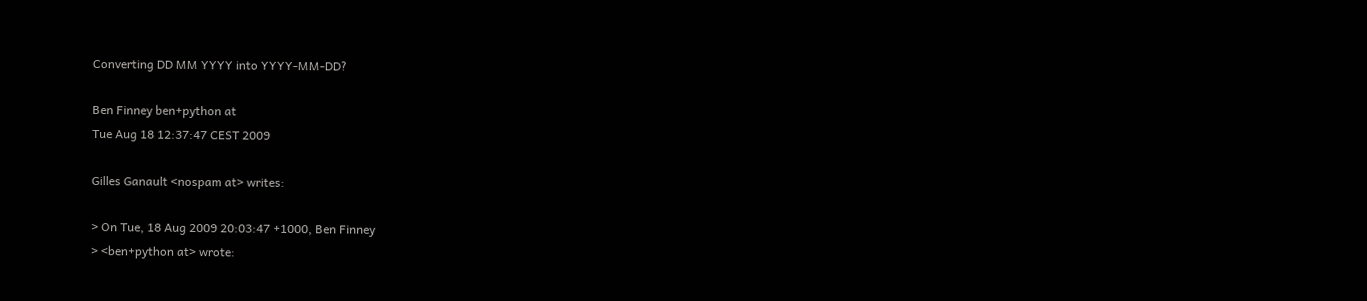Converting DD MM YYYY into YYYY-MM-DD?

Ben Finney ben+python at
Tue Aug 18 12:37:47 CEST 2009

Gilles Ganault <nospam at> writes:

> On Tue, 18 Aug 2009 20:03:47 +1000, Ben Finney
> <ben+python at> wrote: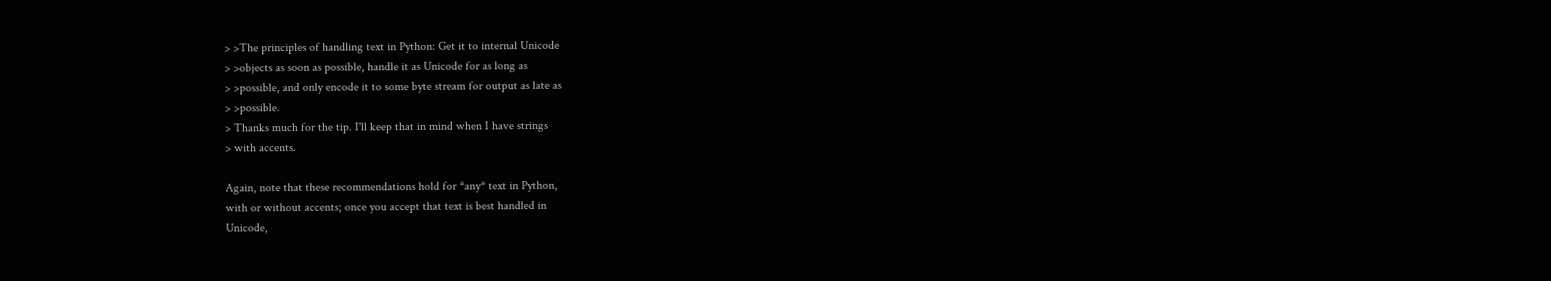> >The principles of handling text in Python: Get it to internal Unicode
> >objects as soon as possible, handle it as Unicode for as long as
> >possible, and only encode it to some byte stream for output as late as
> >possible.
> Thanks much for the tip. I'll keep that in mind when I have strings
> with accents.

Again, note that these recommendations hold for *any* text in Python,
with or without accents; once you accept that text is best handled in
Unicode,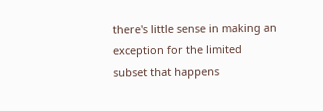there's little sense in making an exception for the limited
subset that happens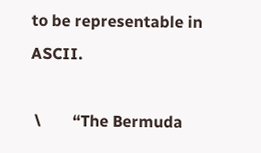to be representable in ASCII.

 \        “The Bermuda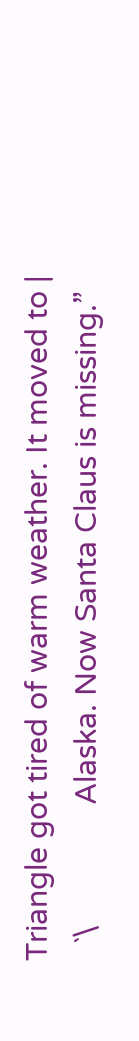Triangle got tired of warm weather. It moved to |
  `\               Alaska. Now Santa Claus is missing.”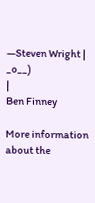—Steven Wright |
_o__)                                                                  |
Ben Finney

More information about the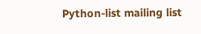Python-list mailing list